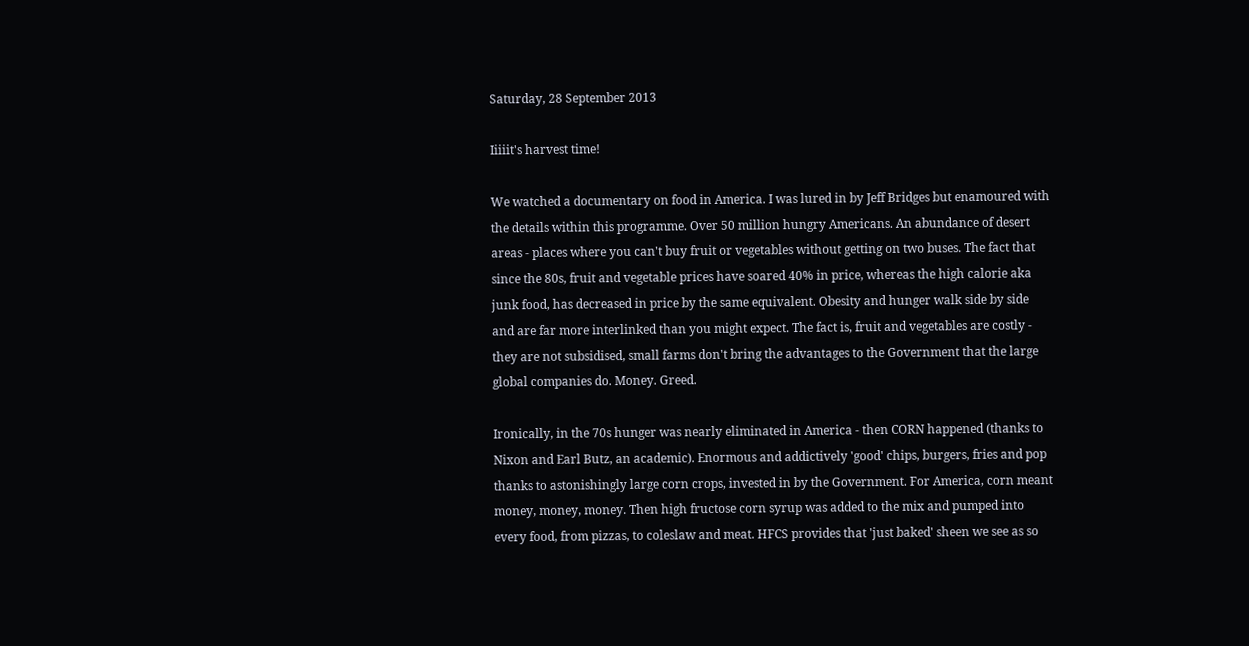Saturday, 28 September 2013

Iiiiit's harvest time!

We watched a documentary on food in America. I was lured in by Jeff Bridges but enamoured with the details within this programme. Over 50 million hungry Americans. An abundance of desert areas - places where you can't buy fruit or vegetables without getting on two buses. The fact that since the 80s, fruit and vegetable prices have soared 40% in price, whereas the high calorie aka junk food, has decreased in price by the same equivalent. Obesity and hunger walk side by side and are far more interlinked than you might expect. The fact is, fruit and vegetables are costly - they are not subsidised, small farms don't bring the advantages to the Government that the large global companies do. Money. Greed.

Ironically, in the 70s hunger was nearly eliminated in America - then CORN happened (thanks to Nixon and Earl Butz, an academic). Enormous and addictively 'good' chips, burgers, fries and pop thanks to astonishingly large corn crops, invested in by the Government. For America, corn meant money, money, money. Then high fructose corn syrup was added to the mix and pumped into every food, from pizzas, to coleslaw and meat. HFCS provides that 'just baked' sheen we see as so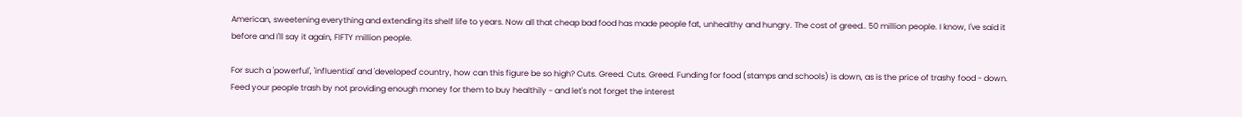American, sweetening everything and extending its shelf life to years. Now all that cheap bad food has made people fat, unhealthy and hungry. The cost of greed.. 50 million people. I know, I've said it before and I'll say it again, FIFTY million people.

For such a 'powerful', 'influential' and 'developed' country, how can this figure be so high? Cuts. Greed. Cuts. Greed. Funding for food (stamps and schools) is down, as is the price of trashy food - down. Feed your people trash by not providing enough money for them to buy healthily - and let's not forget the interest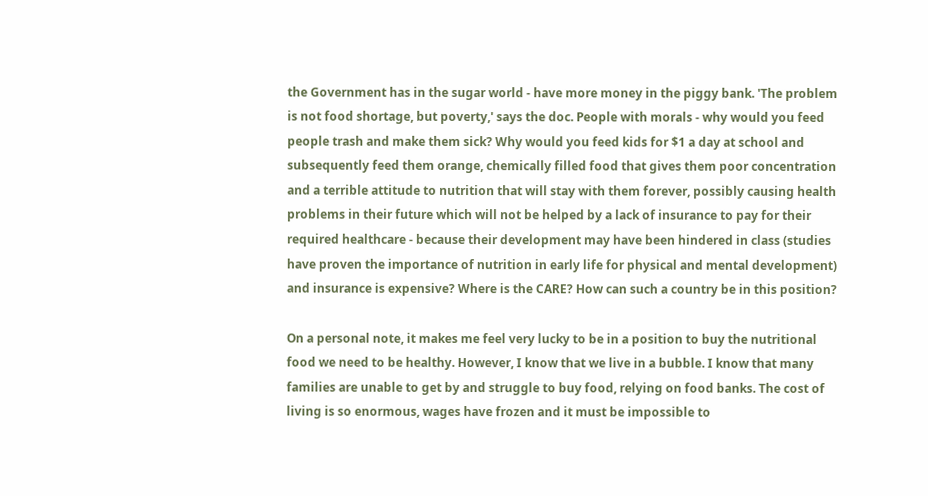the Government has in the sugar world - have more money in the piggy bank. 'The problem is not food shortage, but poverty,' says the doc. People with morals - why would you feed people trash and make them sick? Why would you feed kids for $1 a day at school and subsequently feed them orange, chemically filled food that gives them poor concentration and a terrible attitude to nutrition that will stay with them forever, possibly causing health problems in their future which will not be helped by a lack of insurance to pay for their required healthcare - because their development may have been hindered in class (studies have proven the importance of nutrition in early life for physical and mental development) and insurance is expensive? Where is the CARE? How can such a country be in this position?

On a personal note, it makes me feel very lucky to be in a position to buy the nutritional food we need to be healthy. However, I know that we live in a bubble. I know that many families are unable to get by and struggle to buy food, relying on food banks. The cost of living is so enormous, wages have frozen and it must be impossible to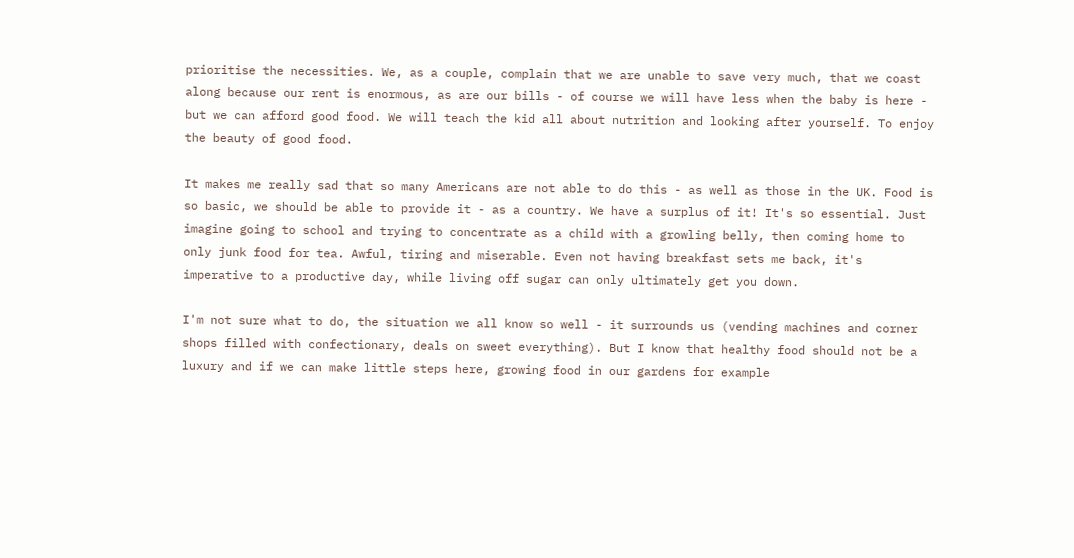prioritise the necessities. We, as a couple, complain that we are unable to save very much, that we coast along because our rent is enormous, as are our bills - of course we will have less when the baby is here - but we can afford good food. We will teach the kid all about nutrition and looking after yourself. To enjoy the beauty of good food.

It makes me really sad that so many Americans are not able to do this - as well as those in the UK. Food is so basic, we should be able to provide it - as a country. We have a surplus of it! It's so essential. Just imagine going to school and trying to concentrate as a child with a growling belly, then coming home to only junk food for tea. Awful, tiring and miserable. Even not having breakfast sets me back, it's imperative to a productive day, while living off sugar can only ultimately get you down.

I'm not sure what to do, the situation we all know so well - it surrounds us (vending machines and corner shops filled with confectionary, deals on sweet everything). But I know that healthy food should not be a luxury and if we can make little steps here, growing food in our gardens for example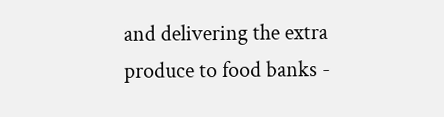and delivering the extra produce to food banks -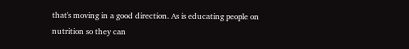that's moving in a good direction. As is educating people on nutrition so they can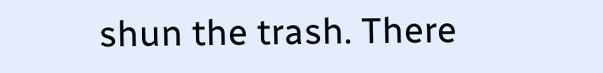shun the trash. There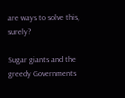are ways to solve this, surely?

Sugar giants and the greedy Governments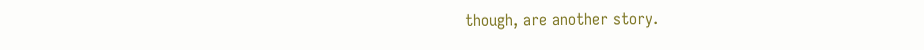though, are another story.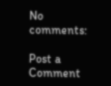No comments:

Post a Comment